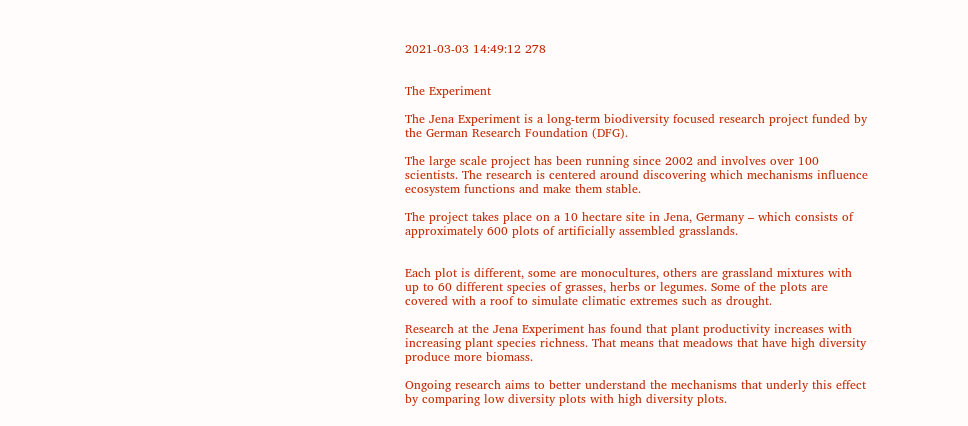2021-03-03 14:49:12 278


The Experiment

The Jena Experiment is a long-term biodiversity focused research project funded by the German Research Foundation (DFG).

The large scale project has been running since 2002 and involves over 100 scientists. The research is centered around discovering which mechanisms influence ecosystem functions and make them stable.

The project takes place on a 10 hectare site in Jena, Germany – which consists of approximately 600 plots of artificially assembled grasslands.


Each plot is different, some are monocultures, others are grassland mixtures with up to 60 different species of grasses, herbs or legumes. Some of the plots are covered with a roof to simulate climatic extremes such as drought.

Research at the Jena Experiment has found that plant productivity increases with increasing plant species richness. That means that meadows that have high diversity produce more biomass.

Ongoing research aims to better understand the mechanisms that underly this effect by comparing low diversity plots with high diversity plots.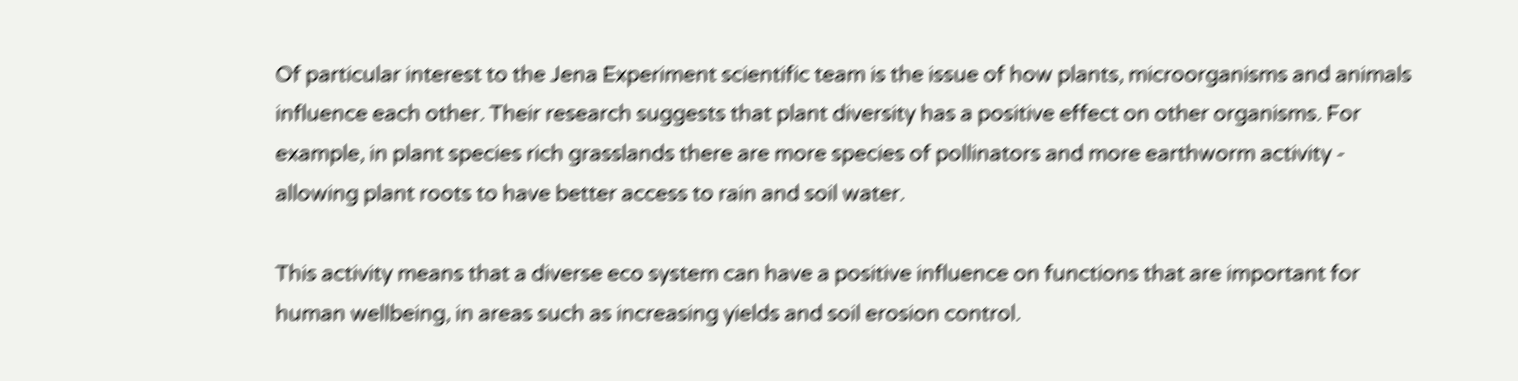Of particular interest to the Jena Experiment scientific team is the issue of how plants, microorganisms and animals influence each other. Their research suggests that plant diversity has a positive effect on other organisms. For example, in plant species rich grasslands there are more species of pollinators and more earthworm activity - allowing plant roots to have better access to rain and soil water.

This activity means that a diverse eco system can have a positive influence on functions that are important for human wellbeing, in areas such as increasing yields and soil erosion control.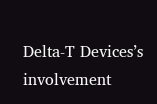Delta-T Devices’s involvement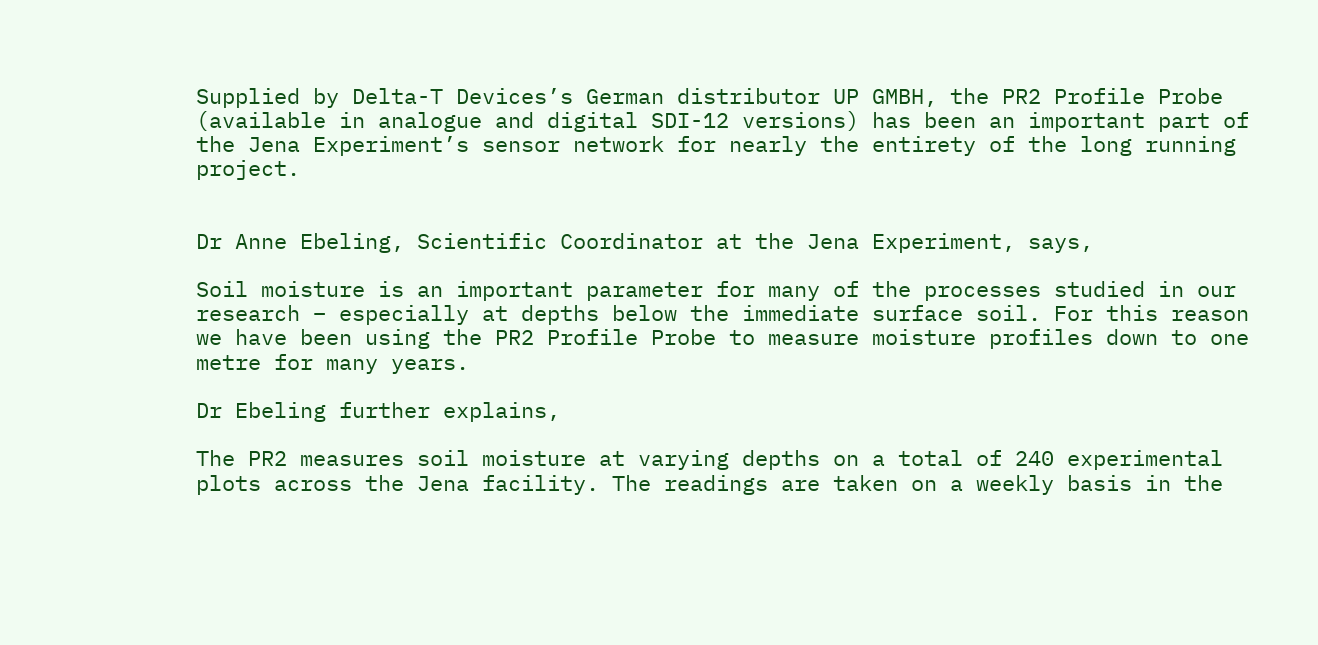Supplied by Delta-T Devices’s German distributor UP GMBH, the PR2 Profile Probe (available in analogue and digital SDI-12 versions) has been an important part of the Jena Experiment’s sensor network for nearly the entirety of the long running project.


Dr Anne Ebeling, Scientific Coordinator at the Jena Experiment, says,

Soil moisture is an important parameter for many of the processes studied in our research – especially at depths below the immediate surface soil. For this reason we have been using the PR2 Profile Probe to measure moisture profiles down to one metre for many years.

Dr Ebeling further explains,

The PR2 measures soil moisture at varying depths on a total of 240 experimental plots across the Jena facility. The readings are taken on a weekly basis in the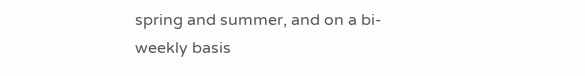spring and summer, and on a bi-weekly basis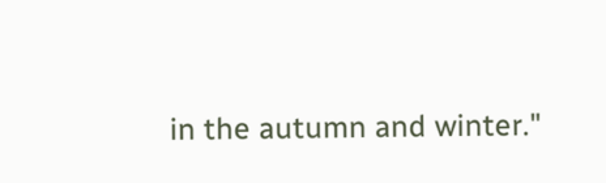in the autumn and winter."